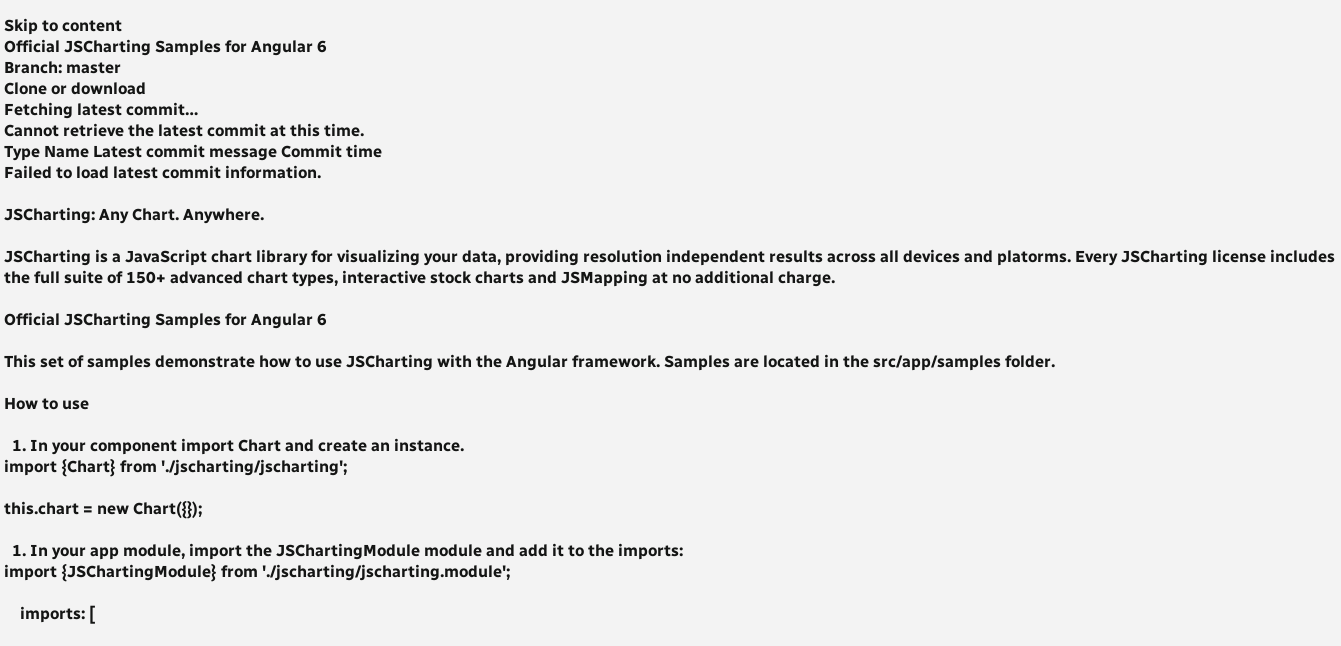Skip to content
Official JSCharting Samples for Angular 6
Branch: master
Clone or download
Fetching latest commit…
Cannot retrieve the latest commit at this time.
Type Name Latest commit message Commit time
Failed to load latest commit information.

JSCharting: Any Chart. Anywhere.

JSCharting is a JavaScript chart library for visualizing your data, providing resolution independent results across all devices and platorms. Every JSCharting license includes the full suite of 150+ advanced chart types, interactive stock charts and JSMapping at no additional charge.

Official JSCharting Samples for Angular 6

This set of samples demonstrate how to use JSCharting with the Angular framework. Samples are located in the src/app/samples folder.

How to use

  1. In your component import Chart and create an instance.
import {Chart} from './jscharting/jscharting';

this.chart = new Chart({});

  1. In your app module, import the JSChartingModule module and add it to the imports:
import {JSChartingModule} from './jscharting/jscharting.module';

    imports: [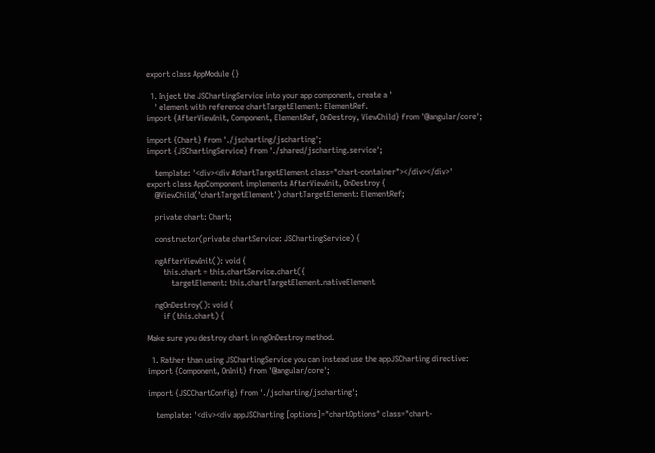export class AppModule {}

  1. Inject the JSChartingService into your app component, create a '
    ' element with reference chartTargetElement: ElementRef.
import {AfterViewInit, Component, ElementRef, OnDestroy, ViewChild} from '@angular/core';

import {Chart} from './jscharting/jscharting';
import {JSChartingService} from './shared/jscharting.service';

    template: '<div><div #chartTargetElement class="chart-container"></div></div>'
export class AppComponent implements AfterViewInit, OnDestroy {
    @ViewChild('chartTargetElement') chartTargetElement: ElementRef;

    private chart: Chart;

    constructor(private chartService: JSChartingService) {

    ngAfterViewInit(): void {
        this.chart = this.chartService.chart({
            targetElement: this.chartTargetElement.nativeElement

    ngOnDestroy(): void {
        if (this.chart) {

Make sure you destroy chart in ngOnDestroy method.

  1. Rather than using JSChartingService you can instead use the appJSCharting directive:
import {Component, OnInit} from '@angular/core';

import {JSCChartConfig} from './jscharting/jscharting';

    template: '<div><div appJSCharting [options]="chartOptions" class="chart-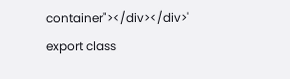container"></div></div>'
export class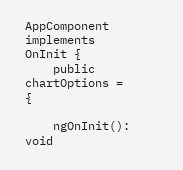AppComponent implements OnInit {
    public chartOptions = {

    ngOnInit(): void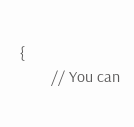{
        // You can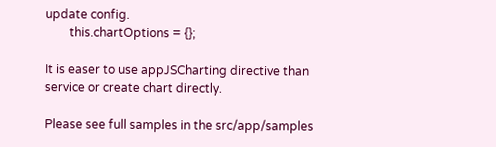update config.
        this.chartOptions = {};

It is easer to use appJSCharting directive than service or create chart directly.

Please see full samples in the src/app/samples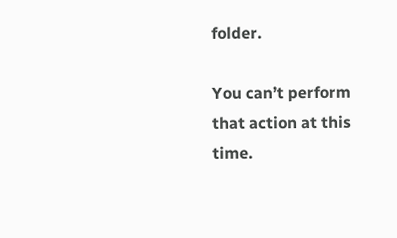folder.

You can’t perform that action at this time.